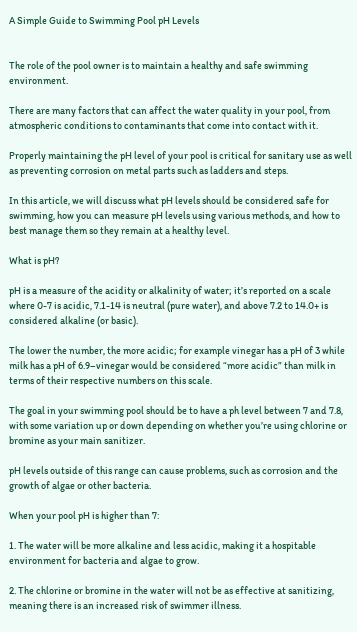A Simple Guide to Swimming Pool pH Levels


The role of the pool owner is to maintain a healthy and safe swimming environment.

There are many factors that can affect the water quality in your pool, from atmospheric conditions to contaminants that come into contact with it.

Properly maintaining the pH level of your pool is critical for sanitary use as well as preventing corrosion on metal parts such as ladders and steps.

In this article, we will discuss what pH levels should be considered safe for swimming, how you can measure pH levels using various methods, and how to best manage them so they remain at a healthy level.

What is pH?

pH is a measure of the acidity or alkalinity of water; it’s reported on a scale where 0-7 is acidic, 7.1-14 is neutral (pure water), and above 7.2 to 14.0+ is considered alkaline (or basic).

The lower the number, the more acidic; for example vinegar has a pH of 3 while milk has a pH of 6.9–vinegar would be considered “more acidic” than milk in terms of their respective numbers on this scale.

The goal in your swimming pool should be to have a ph level between 7 and 7.8, with some variation up or down depending on whether you’re using chlorine or bromine as your main sanitizer.

pH levels outside of this range can cause problems, such as corrosion and the growth of algae or other bacteria.

When your pool pH is higher than 7:

1. The water will be more alkaline and less acidic, making it a hospitable environment for bacteria and algae to grow.

2. The chlorine or bromine in the water will not be as effective at sanitizing, meaning there is an increased risk of swimmer illness.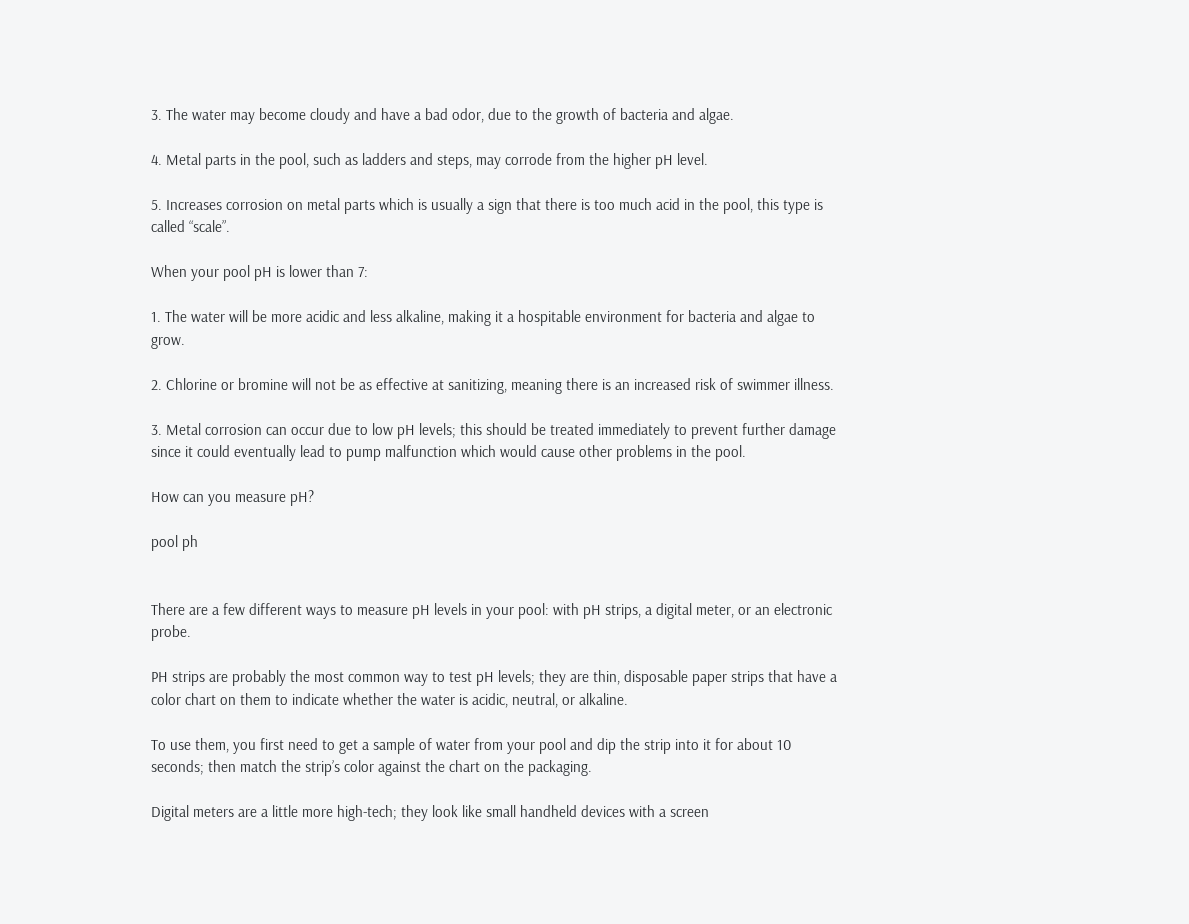3. The water may become cloudy and have a bad odor, due to the growth of bacteria and algae.

4. Metal parts in the pool, such as ladders and steps, may corrode from the higher pH level.

5. Increases corrosion on metal parts which is usually a sign that there is too much acid in the pool, this type is called “scale”.

When your pool pH is lower than 7:

1. The water will be more acidic and less alkaline, making it a hospitable environment for bacteria and algae to grow.

2. Chlorine or bromine will not be as effective at sanitizing, meaning there is an increased risk of swimmer illness.

3. Metal corrosion can occur due to low pH levels; this should be treated immediately to prevent further damage since it could eventually lead to pump malfunction which would cause other problems in the pool.

How can you measure pH?

pool ph


There are a few different ways to measure pH levels in your pool: with pH strips, a digital meter, or an electronic probe.

PH strips are probably the most common way to test pH levels; they are thin, disposable paper strips that have a color chart on them to indicate whether the water is acidic, neutral, or alkaline.

To use them, you first need to get a sample of water from your pool and dip the strip into it for about 10 seconds; then match the strip’s color against the chart on the packaging.

Digital meters are a little more high-tech; they look like small handheld devices with a screen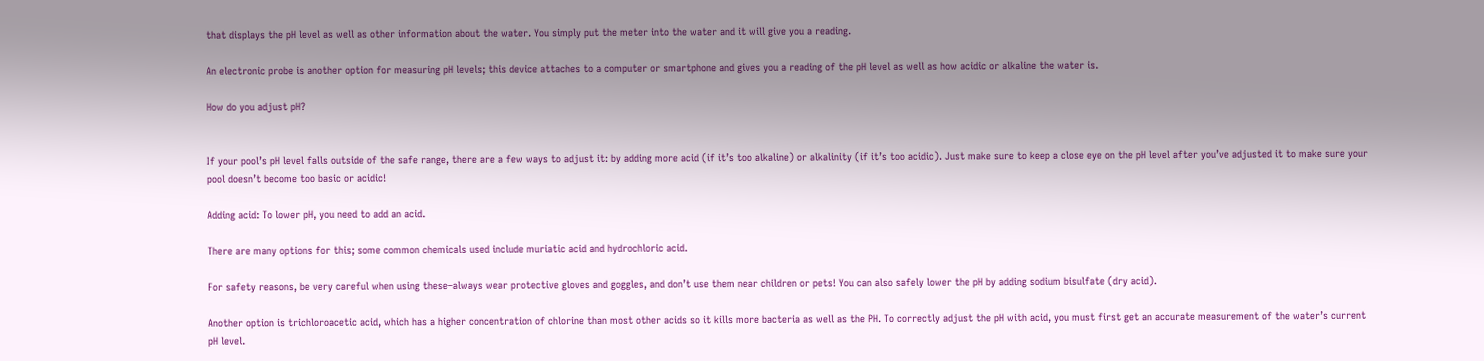that displays the pH level as well as other information about the water. You simply put the meter into the water and it will give you a reading.

An electronic probe is another option for measuring pH levels; this device attaches to a computer or smartphone and gives you a reading of the pH level as well as how acidic or alkaline the water is.

How do you adjust pH?


If your pool’s pH level falls outside of the safe range, there are a few ways to adjust it: by adding more acid (if it’s too alkaline) or alkalinity (if it’s too acidic). Just make sure to keep a close eye on the pH level after you’ve adjusted it to make sure your pool doesn’t become too basic or acidic!

Adding acid: To lower pH, you need to add an acid.

There are many options for this; some common chemicals used include muriatic acid and hydrochloric acid.

For safety reasons, be very careful when using these–always wear protective gloves and goggles, and don’t use them near children or pets! You can also safely lower the pH by adding sodium bisulfate (dry acid).

Another option is trichloroacetic acid, which has a higher concentration of chlorine than most other acids so it kills more bacteria as well as the PH. To correctly adjust the pH with acid, you must first get an accurate measurement of the water’s current pH level.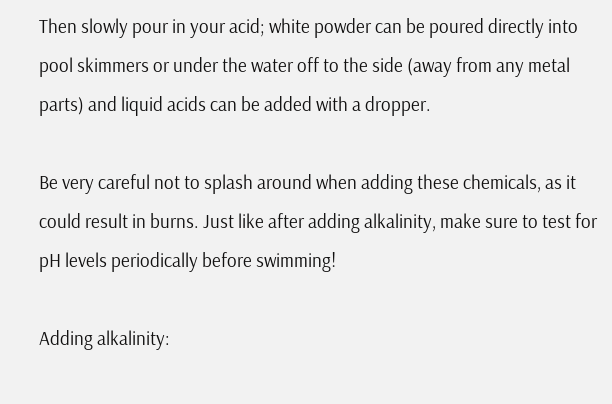Then slowly pour in your acid; white powder can be poured directly into pool skimmers or under the water off to the side (away from any metal parts) and liquid acids can be added with a dropper.

Be very careful not to splash around when adding these chemicals, as it could result in burns. Just like after adding alkalinity, make sure to test for pH levels periodically before swimming!

Adding alkalinity: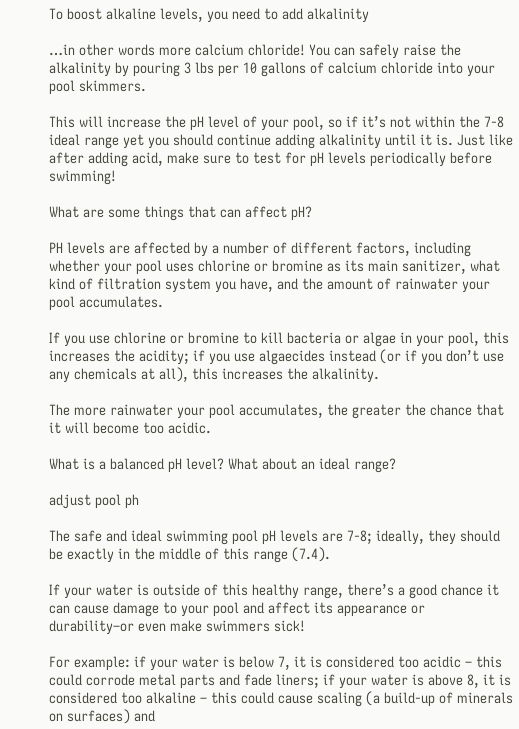To boost alkaline levels, you need to add alkalinity

…in other words more calcium chloride! You can safely raise the alkalinity by pouring 3 lbs per 10 gallons of calcium chloride into your pool skimmers.

This will increase the pH level of your pool, so if it’s not within the 7-8 ideal range yet you should continue adding alkalinity until it is. Just like after adding acid, make sure to test for pH levels periodically before swimming!

What are some things that can affect pH?

PH levels are affected by a number of different factors, including whether your pool uses chlorine or bromine as its main sanitizer, what kind of filtration system you have, and the amount of rainwater your pool accumulates.

If you use chlorine or bromine to kill bacteria or algae in your pool, this increases the acidity; if you use algaecides instead (or if you don’t use any chemicals at all), this increases the alkalinity.

The more rainwater your pool accumulates, the greater the chance that it will become too acidic.

What is a balanced pH level? What about an ideal range?

adjust pool ph

The safe and ideal swimming pool pH levels are 7-8; ideally, they should be exactly in the middle of this range (7.4).

If your water is outside of this healthy range, there’s a good chance it can cause damage to your pool and affect its appearance or durability–or even make swimmers sick!

For example: if your water is below 7, it is considered too acidic – this could corrode metal parts and fade liners; if your water is above 8, it is considered too alkaline – this could cause scaling (a build-up of minerals on surfaces) and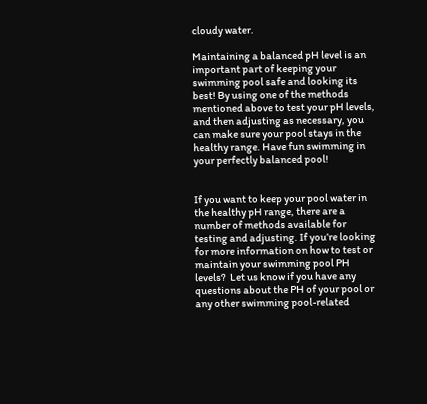cloudy water.

Maintaining a balanced pH level is an important part of keeping your swimming pool safe and looking its best! By using one of the methods mentioned above to test your pH levels, and then adjusting as necessary, you can make sure your pool stays in the healthy range. Have fun swimming in your perfectly balanced pool!


If you want to keep your pool water in the healthy pH range, there are a number of methods available for testing and adjusting. If you’re looking for more information on how to test or maintain your swimming pool PH levels?  Let us know if you have any questions about the PH of your pool or any other swimming pool-related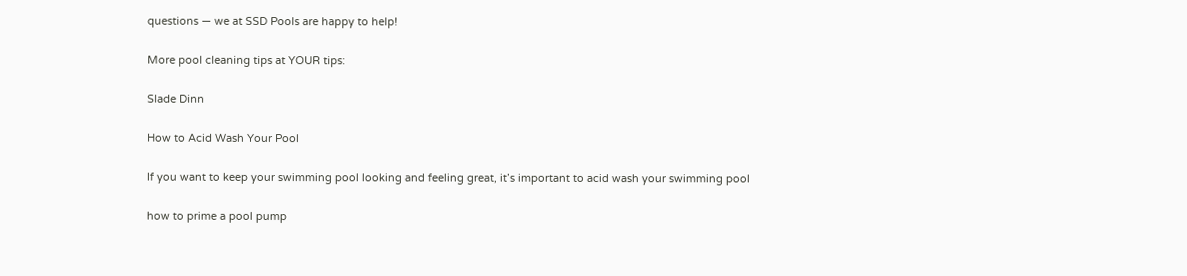questions — we at SSD Pools are happy to help!

More pool cleaning tips at YOUR tips:

Slade Dinn

How to Acid Wash Your Pool

If you want to keep your swimming pool looking and feeling great, it’s important to acid wash your swimming pool

how to prime a pool pump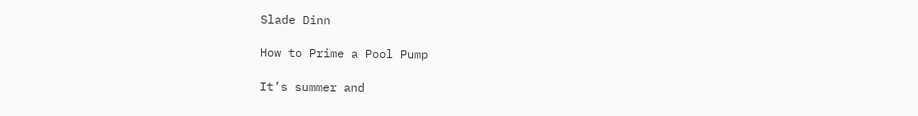Slade Dinn

How to Prime a Pool Pump

It’s summer and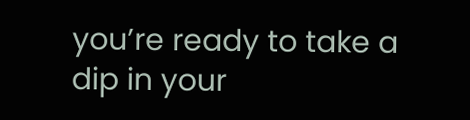you’re ready to take a dip in your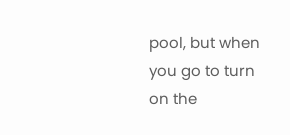pool, but when you go to turn on the